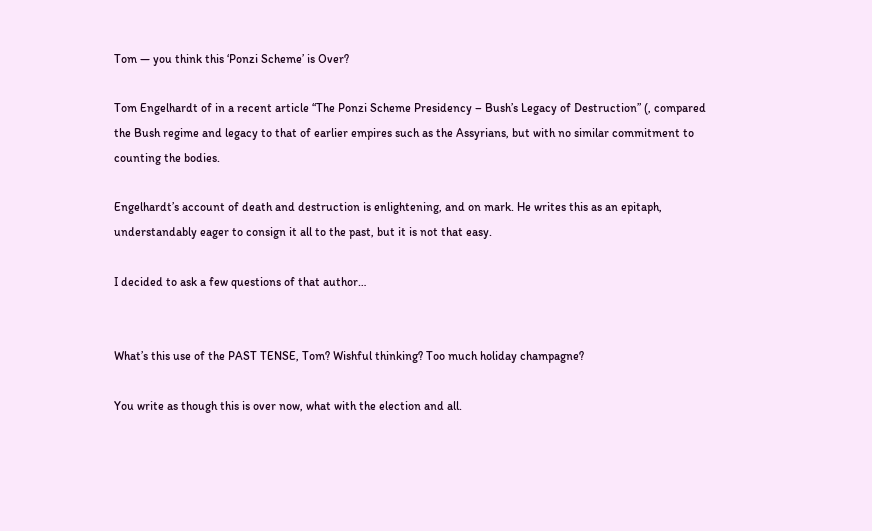Tom — you think this ‘Ponzi Scheme’ is Over?

Tom Engelhardt of in a recent article “The Ponzi Scheme Presidency – Bush’s Legacy of Destruction” (, compared the Bush regime and legacy to that of earlier empires such as the Assyrians, but with no similar commitment to counting the bodies.

Engelhardt’s account of death and destruction is enlightening, and on mark. He writes this as an epitaph, understandably eager to consign it all to the past, but it is not that easy.

I decided to ask a few questions of that author…


What’s this use of the PAST TENSE, Tom? Wishful thinking? Too much holiday champagne?

You write as though this is over now, what with the election and all.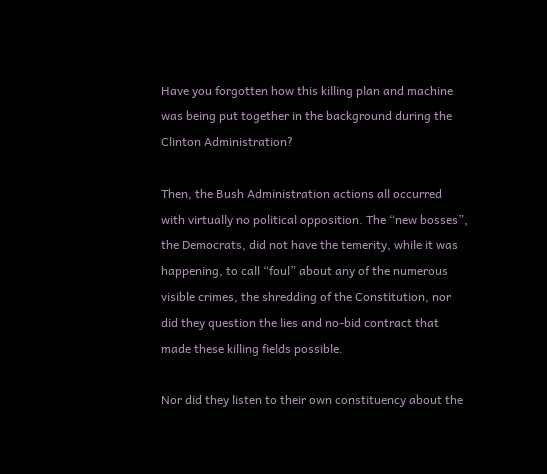Have you forgotten how this killing plan and machine was being put together in the background during the Clinton Administration?

Then, the Bush Administration actions all occurred with virtually no political opposition. The “new bosses”, the Democrats, did not have the temerity, while it was happening, to call “foul” about any of the numerous visible crimes, the shredding of the Constitution, nor did they question the lies and no-bid contract that made these killing fields possible.

Nor did they listen to their own constituency about the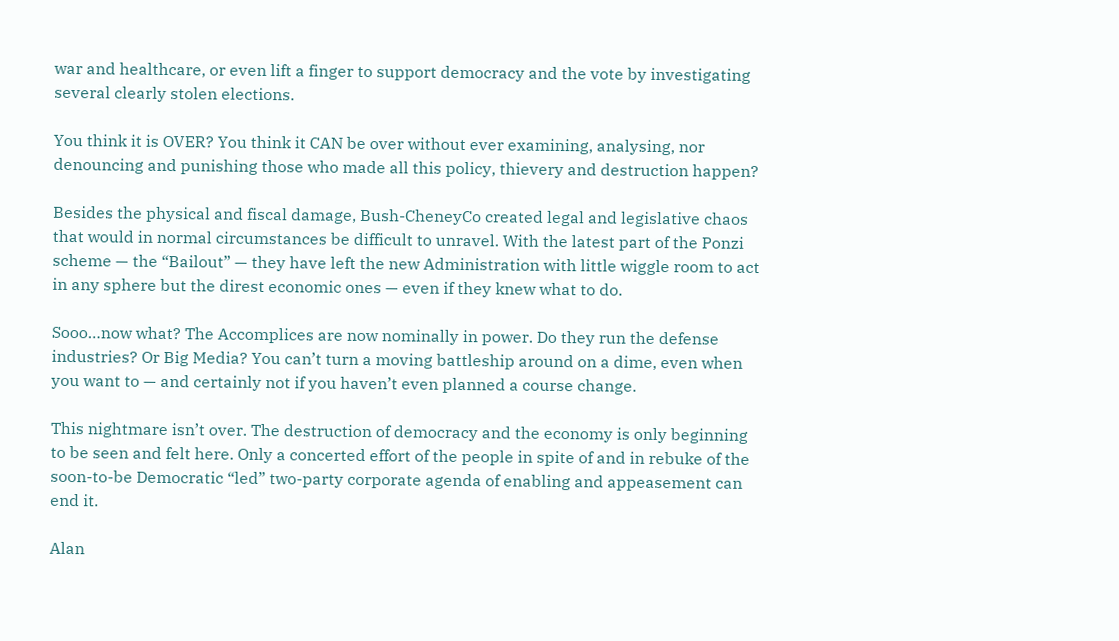war and healthcare, or even lift a finger to support democracy and the vote by investigating several clearly stolen elections.

You think it is OVER? You think it CAN be over without ever examining, analysing, nor denouncing and punishing those who made all this policy, thievery and destruction happen?

Besides the physical and fiscal damage, Bush-CheneyCo created legal and legislative chaos that would in normal circumstances be difficult to unravel. With the latest part of the Ponzi scheme — the “Bailout” — they have left the new Administration with little wiggle room to act in any sphere but the direst economic ones — even if they knew what to do.

Sooo…now what? The Accomplices are now nominally in power. Do they run the defense industries? Or Big Media? You can’t turn a moving battleship around on a dime, even when you want to — and certainly not if you haven’t even planned a course change.

This nightmare isn’t over. The destruction of democracy and the economy is only beginning to be seen and felt here. Only a concerted effort of the people in spite of and in rebuke of the soon-to-be Democratic “led” two-party corporate agenda of enabling and appeasement can end it.

Alan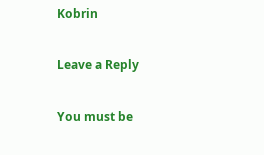Kobrin

Leave a Reply

You must be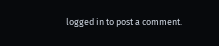logged in to post a comment.